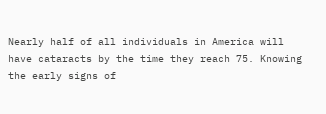Nearly half of all individuals in America will have cataracts by the time they reach 75. Knowing the early signs of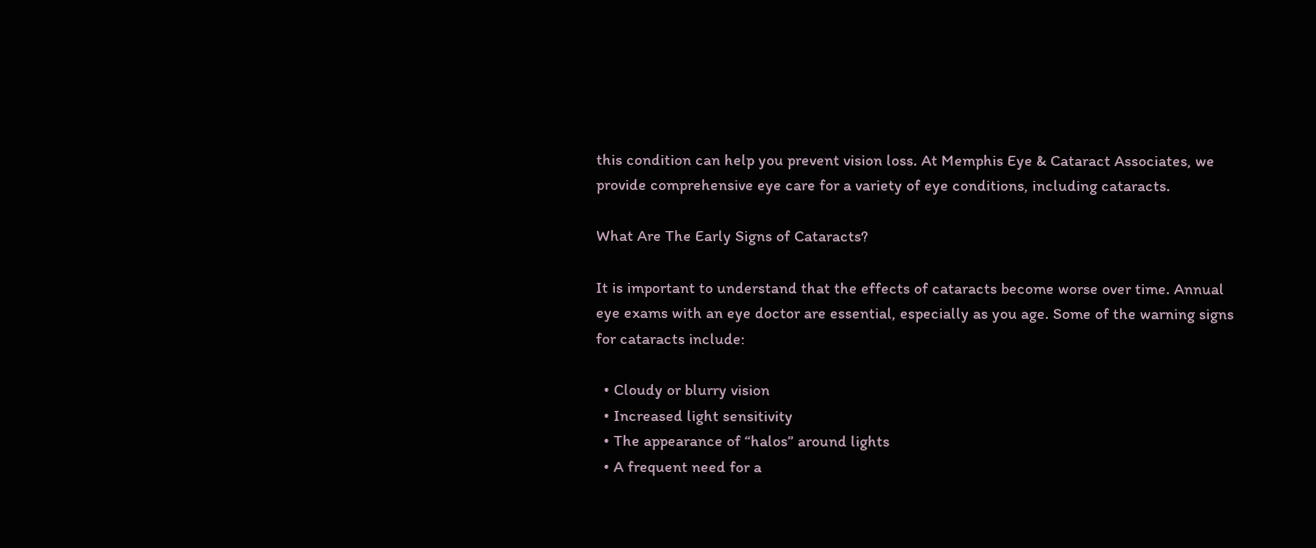this condition can help you prevent vision loss. At Memphis Eye & Cataract Associates, we provide comprehensive eye care for a variety of eye conditions, including cataracts.

What Are The Early Signs of Cataracts?

It is important to understand that the effects of cataracts become worse over time. Annual eye exams with an eye doctor are essential, especially as you age. Some of the warning signs for cataracts include:

  • Cloudy or blurry vision
  • Increased light sensitivity
  • The appearance of “halos” around lights
  • A frequent need for a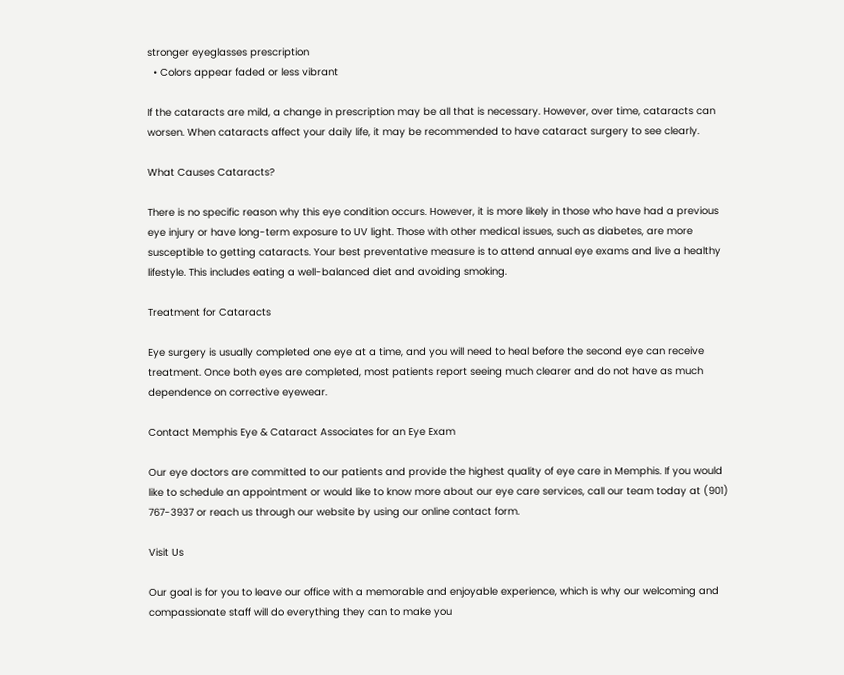stronger eyeglasses prescription
  • Colors appear faded or less vibrant

If the cataracts are mild, a change in prescription may be all that is necessary. However, over time, cataracts can worsen. When cataracts affect your daily life, it may be recommended to have cataract surgery to see clearly.

What Causes Cataracts?

There is no specific reason why this eye condition occurs. However, it is more likely in those who have had a previous eye injury or have long-term exposure to UV light. Those with other medical issues, such as diabetes, are more susceptible to getting cataracts. Your best preventative measure is to attend annual eye exams and live a healthy lifestyle. This includes eating a well-balanced diet and avoiding smoking.

Treatment for Cataracts

Eye surgery is usually completed one eye at a time, and you will need to heal before the second eye can receive treatment. Once both eyes are completed, most patients report seeing much clearer and do not have as much dependence on corrective eyewear.

Contact Memphis Eye & Cataract Associates for an Eye Exam

Our eye doctors are committed to our patients and provide the highest quality of eye care in Memphis. If you would like to schedule an appointment or would like to know more about our eye care services, call our team today at (901) 767-3937 or reach us through our website by using our online contact form.

Visit Us

Our goal is for you to leave our office with a memorable and enjoyable experience, which is why our welcoming and compassionate staff will do everything they can to make you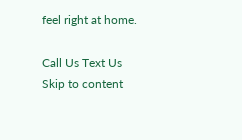feel right at home.

Call Us Text Us
Skip to content